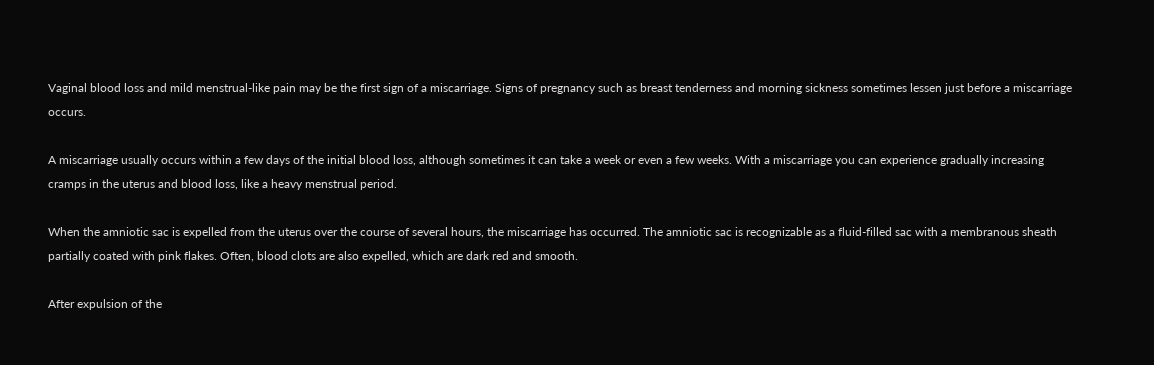Vaginal blood loss and mild menstrual-like pain may be the first sign of a miscarriage. Signs of pregnancy such as breast tenderness and morning sickness sometimes lessen just before a miscarriage occurs.

A miscarriage usually occurs within a few days of the initial blood loss, although sometimes it can take a week or even a few weeks. With a miscarriage you can experience gradually increasing cramps in the uterus and blood loss, like a heavy menstrual period.

When the amniotic sac is expelled from the uterus over the course of several hours, the miscarriage has occurred. The amniotic sac is recognizable as a fluid-filled sac with a membranous sheath partially coated with pink flakes. Often, blood clots are also expelled, which are dark red and smooth.

After expulsion of the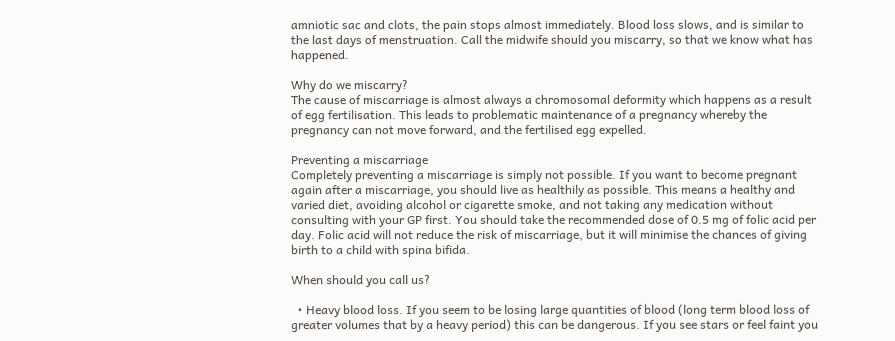amniotic sac and clots, the pain stops almost immediately. Blood loss slows, and is similar to the last days of menstruation. Call the midwife should you miscarry, so that we know what has happened.

Why do we miscarry?
The cause of miscarriage is almost always a chromosomal deformity which happens as a result of egg fertilisation. This leads to problematic maintenance of a pregnancy whereby the pregnancy can not move forward, and the fertilised egg expelled.

Preventing a miscarriage
Completely preventing a miscarriage is simply not possible. If you want to become pregnant again after a miscarriage, you should live as healthily as possible. This means a healthy and varied diet, avoiding alcohol or cigarette smoke, and not taking any medication without consulting with your GP first. You should take the recommended dose of 0.5 mg of folic acid per day. Folic acid will not reduce the risk of miscarriage, but it will minimise the chances of giving birth to a child with spina bifida.

When should you call us?

  • Heavy blood loss. If you seem to be losing large quantities of blood (long term blood loss of greater volumes that by a heavy period) this can be dangerous. If you see stars or feel faint you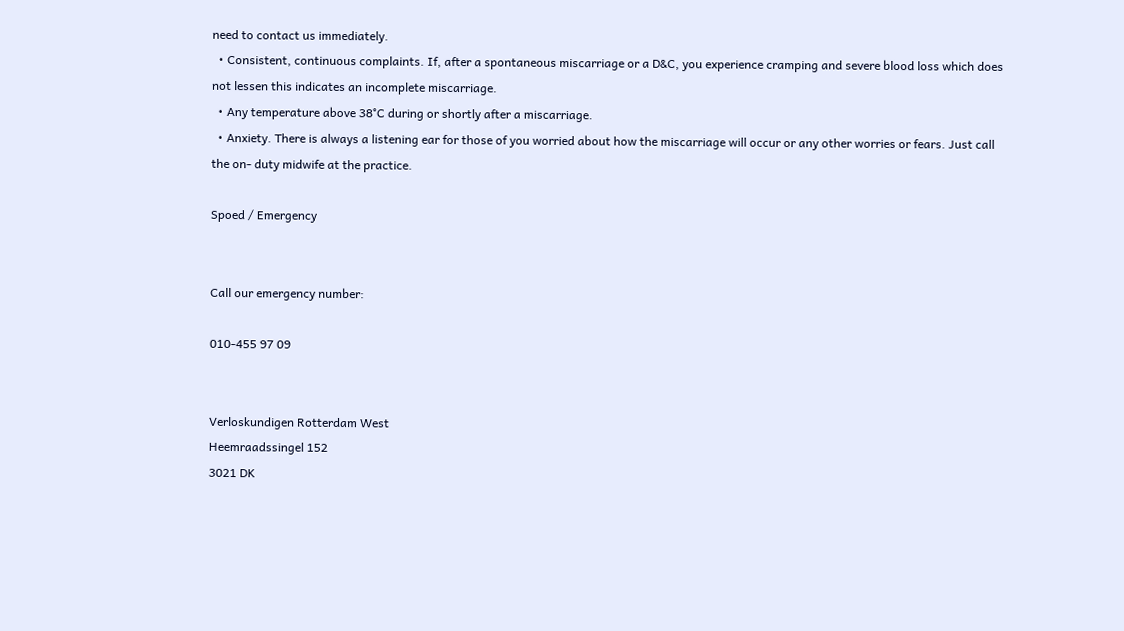need to contact us immediately.
  • Consistent, continuous complaints. If, after a spontaneous miscarriage or a D&C, you experience cramping and severe blood loss which does not lessen this indicates an incomplete miscarriage.
  • Any temperature above 38°C during or shortly after a miscarriage.
  • Anxiety. There is always a listening ear for those of you worried about how the miscarriage will occur or any other worries or fears. Just call the on- duty midwife at the practice.

Spoed / Emergency


Call our emergency number:

010-455 97 09


Verloskundigen Rotterdam West
Heemraadssingel 152
3021 DK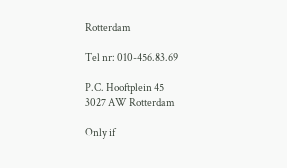Rotterdam

Tel nr: 010-456.83.69

P.C. Hooftplein 45
3027 AW Rotterdam

Only if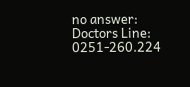no answer:
Doctors Line: 0251-260.224